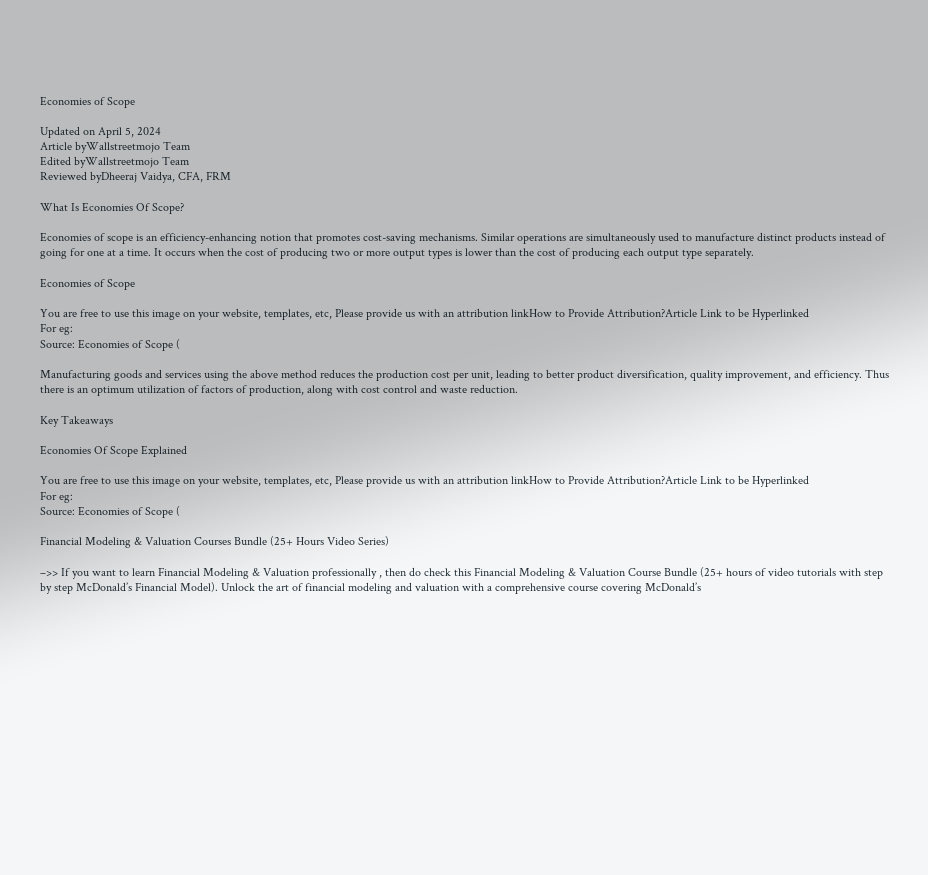Economies of Scope

Updated on April 5, 2024
Article byWallstreetmojo Team
Edited byWallstreetmojo Team
Reviewed byDheeraj Vaidya, CFA, FRM

What Is Economies Of Scope?

Economies of scope is an efficiency-enhancing notion that promotes cost-saving mechanisms. Similar operations are simultaneously used to manufacture distinct products instead of going for one at a time. It occurs when the cost of producing two or more output types is lower than the cost of producing each output type separately.

Economies of Scope

You are free to use this image on your website, templates, etc, Please provide us with an attribution linkHow to Provide Attribution?Article Link to be Hyperlinked
For eg:
Source: Economies of Scope (

Manufacturing goods and services using the above method reduces the production cost per unit, leading to better product diversification, quality improvement, and efficiency. Thus there is an optimum utilization of factors of production, along with cost control and waste reduction.

Key Takeaways

Economies Of Scope Explained

You are free to use this image on your website, templates, etc, Please provide us with an attribution linkHow to Provide Attribution?Article Link to be Hyperlinked
For eg:
Source: Economies of Scope (

Financial Modeling & Valuation Courses Bundle (25+ Hours Video Series)

–>> If you want to learn Financial Modeling & Valuation professionally , then do check this Financial Modeling & Valuation Course Bundle (25+ hours of video tutorials with step by step McDonald’s Financial Model). Unlock the art of financial modeling and valuation with a comprehensive course covering McDonald’s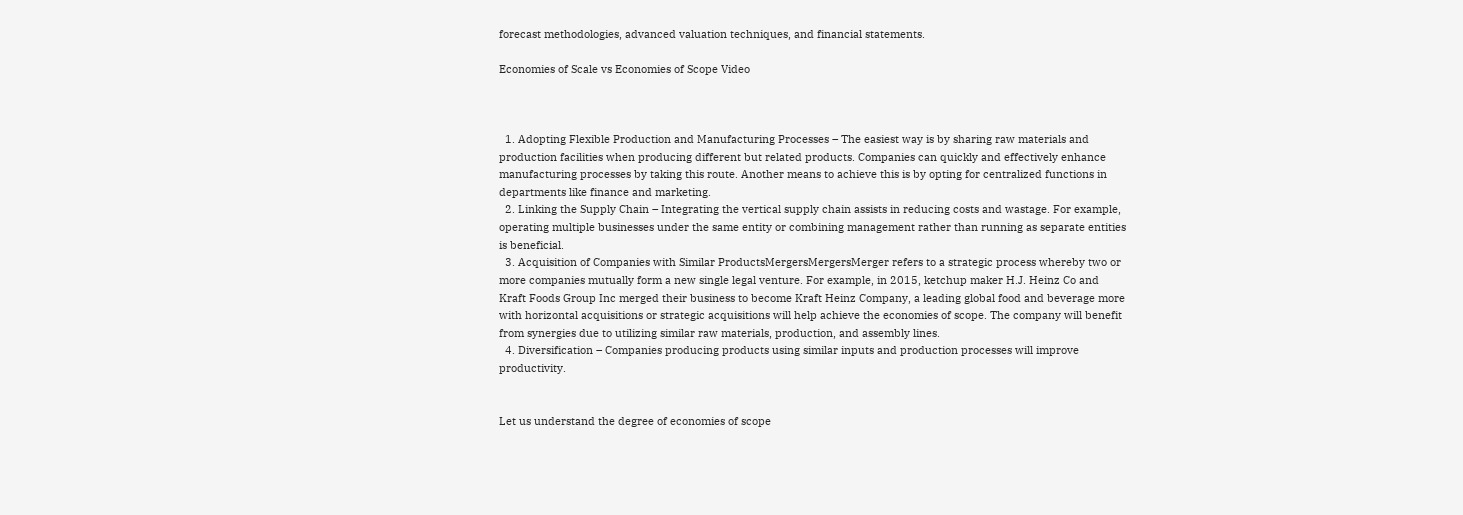forecast methodologies, advanced valuation techniques, and financial statements.

Economies of Scale vs Economies of Scope Video



  1. Adopting Flexible Production and Manufacturing Processes – The easiest way is by sharing raw materials and production facilities when producing different but related products. Companies can quickly and effectively enhance manufacturing processes by taking this route. Another means to achieve this is by opting for centralized functions in departments like finance and marketing.
  2. Linking the Supply Chain – Integrating the vertical supply chain assists in reducing costs and wastage. For example, operating multiple businesses under the same entity or combining management rather than running as separate entities is beneficial.
  3. Acquisition of Companies with Similar ProductsMergersMergersMerger refers to a strategic process whereby two or more companies mutually form a new single legal venture. For example, in 2015, ketchup maker H.J. Heinz Co and Kraft Foods Group Inc merged their business to become Kraft Heinz Company, a leading global food and beverage more with horizontal acquisitions or strategic acquisitions will help achieve the economies of scope. The company will benefit from synergies due to utilizing similar raw materials, production, and assembly lines.
  4. Diversification – Companies producing products using similar inputs and production processes will improve productivity.


Let us understand the degree of economies of scope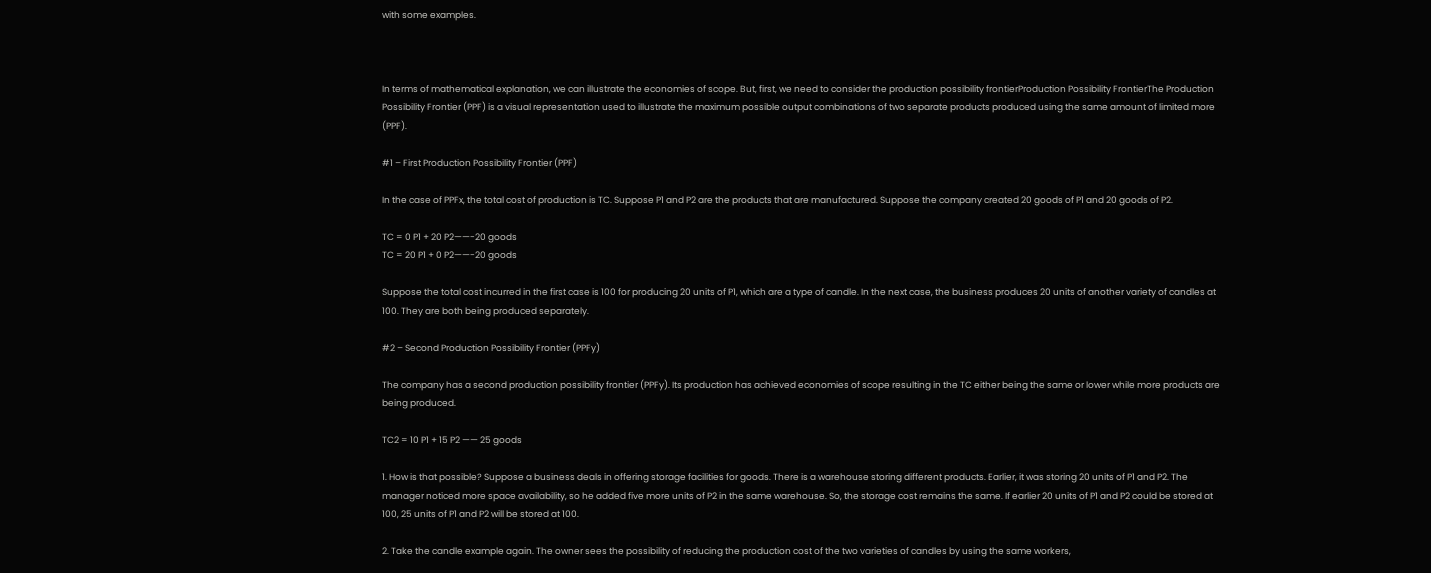with some examples.



In terms of mathematical explanation, we can illustrate the economies of scope. But, first, we need to consider the production possibility frontierProduction Possibility FrontierThe Production Possibility Frontier (PPF) is a visual representation used to illustrate the maximum possible output combinations of two separate products produced using the same amount of limited more (PPF).

#1 – First Production Possibility Frontier (PPF)

In the case of PPFx, the total cost of production is TC. Suppose P1 and P2 are the products that are manufactured. Suppose the company created 20 goods of P1 and 20 goods of P2.

TC = 0 P1 + 20 P2——-20 goods
TC = 20 P1 + 0 P2——-20 goods

Suppose the total cost incurred in the first case is 100 for producing 20 units of P1, which are a type of candle. In the next case, the business produces 20 units of another variety of candles at 100. They are both being produced separately.

#2 – Second Production Possibility Frontier (PPFy)

The company has a second production possibility frontier (PPFy). Its production has achieved economies of scope resulting in the TC either being the same or lower while more products are being produced.

TC2 = 10 P1 + 15 P2 —— 25 goods

1. How is that possible? Suppose a business deals in offering storage facilities for goods. There is a warehouse storing different products. Earlier, it was storing 20 units of P1 and P2. The manager noticed more space availability, so he added five more units of P2 in the same warehouse. So, the storage cost remains the same. If earlier 20 units of P1 and P2 could be stored at 100, 25 units of P1 and P2 will be stored at 100.

2. Take the candle example again. The owner sees the possibility of reducing the production cost of the two varieties of candles by using the same workers,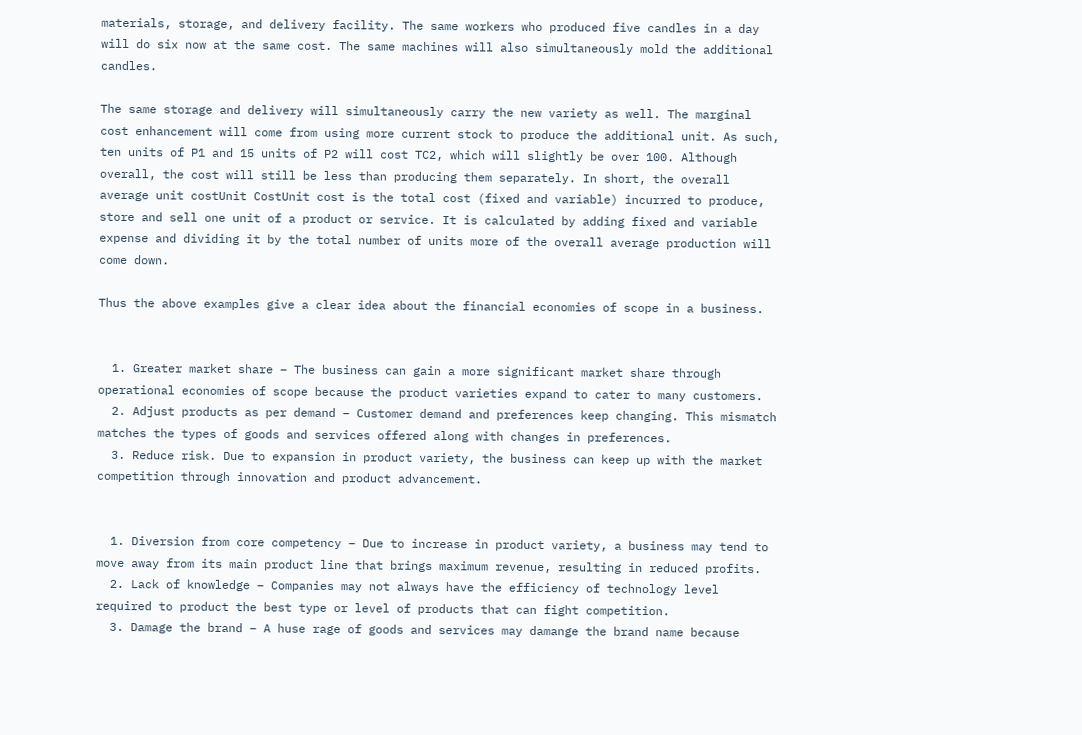materials, storage, and delivery facility. The same workers who produced five candles in a day will do six now at the same cost. The same machines will also simultaneously mold the additional candles.

The same storage and delivery will simultaneously carry the new variety as well. The marginal cost enhancement will come from using more current stock to produce the additional unit. As such, ten units of P1 and 15 units of P2 will cost TC2, which will slightly be over 100. Although overall, the cost will still be less than producing them separately. In short, the overall average unit costUnit CostUnit cost is the total cost (fixed and variable) incurred to produce, store and sell one unit of a product or service. It is calculated by adding fixed and variable expense and dividing it by the total number of units more of the overall average production will come down.

Thus the above examples give a clear idea about the financial economies of scope in a business.


  1. Greater market share – The business can gain a more significant market share through operational economies of scope because the product varieties expand to cater to many customers.
  2. Adjust products as per demand – Customer demand and preferences keep changing. This mismatch matches the types of goods and services offered along with changes in preferences.
  3. Reduce risk. Due to expansion in product variety, the business can keep up with the market competition through innovation and product advancement.


  1. Diversion from core competency – Due to increase in product variety, a business may tend to move away from its main product line that brings maximum revenue, resulting in reduced profits.
  2. Lack of knowledge – Companies may not always have the efficiency of technology level required to product the best type or level of products that can fight competition.
  3. Damage the brand – A huse rage of goods and services may damange the brand name because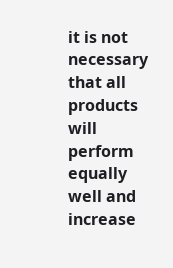it is not necessary that all products will perform equally well and increase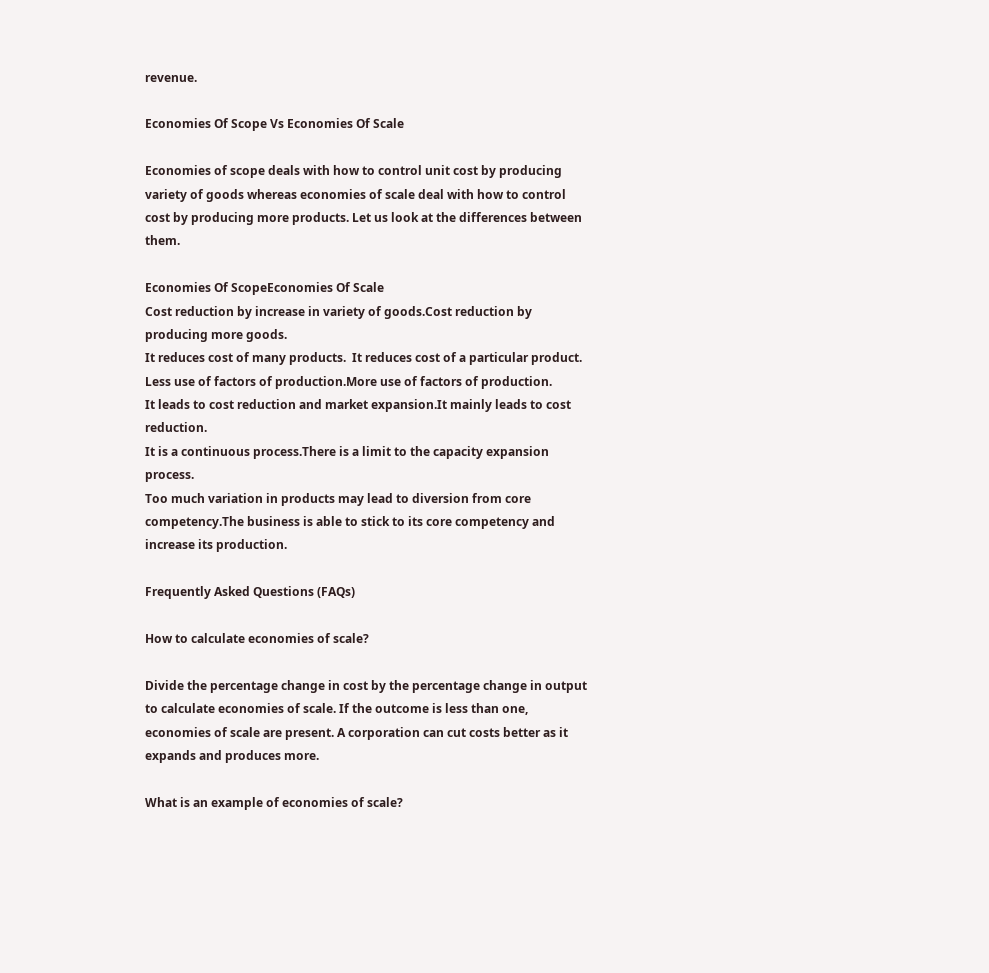revenue.

Economies Of Scope Vs Economies Of Scale

Economies of scope deals with how to control unit cost by producing variety of goods whereas economies of scale deal with how to control cost by producing more products. Let us look at the differences between them.

Economies Of ScopeEconomies Of Scale
Cost reduction by increase in variety of goods.Cost reduction by producing more goods.
It reduces cost of many products.  It reduces cost of a particular product.
Less use of factors of production.More use of factors of production.
It leads to cost reduction and market expansion.It mainly leads to cost reduction.
It is a continuous process.There is a limit to the capacity expansion process.
Too much variation in products may lead to diversion from core competency.The business is able to stick to its core competency and increase its production.

Frequently Asked Questions (FAQs)

How to calculate economies of scale?

Divide the percentage change in cost by the percentage change in output to calculate economies of scale. If the outcome is less than one, economies of scale are present. A corporation can cut costs better as it expands and produces more.

What is an example of economies of scale?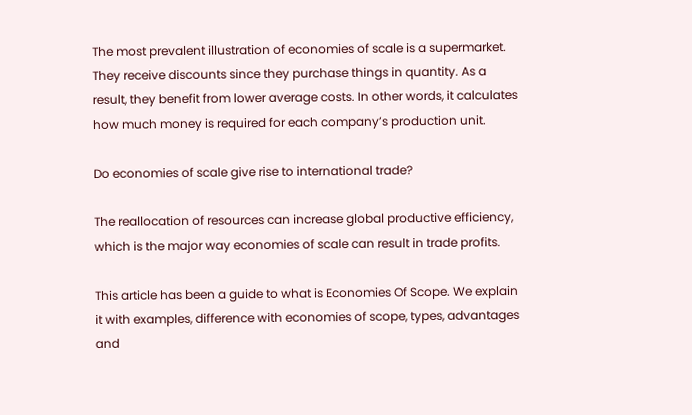The most prevalent illustration of economies of scale is a supermarket. They receive discounts since they purchase things in quantity. As a result, they benefit from lower average costs. In other words, it calculates how much money is required for each company’s production unit.

Do economies of scale give rise to international trade?

The reallocation of resources can increase global productive efficiency, which is the major way economies of scale can result in trade profits.

This article has been a guide to what is Economies Of Scope. We explain it with examples, difference with economies of scope, types, advantages and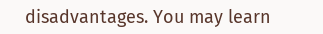disadvantages. You may learn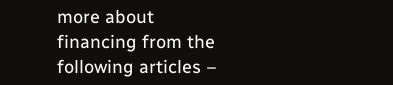more about financing from the following articles –